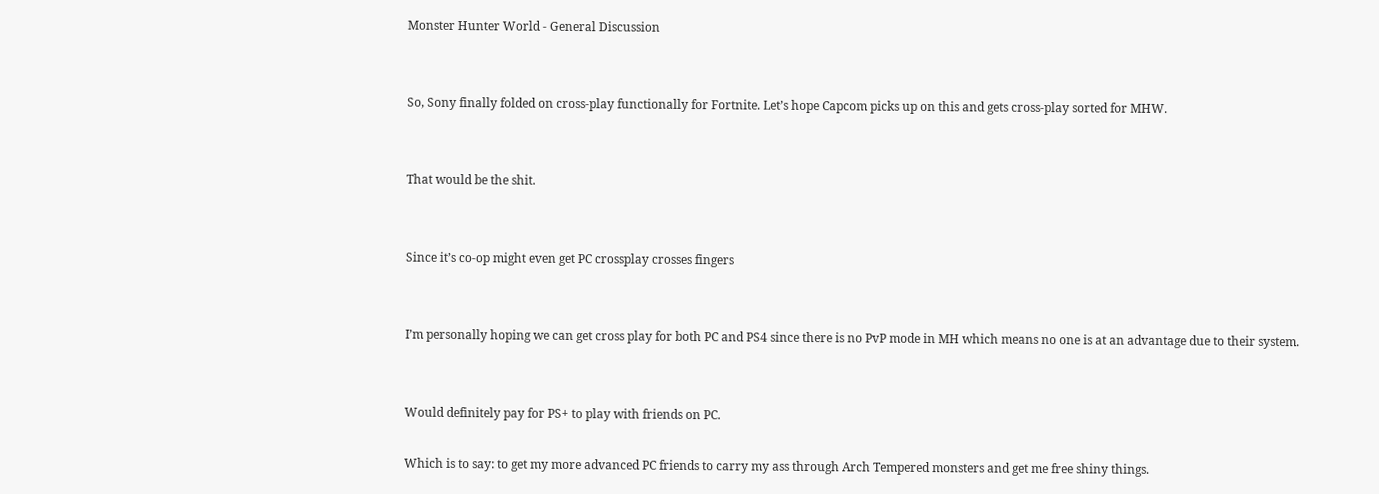Monster Hunter World - General Discussion


So, Sony finally folded on cross-play functionally for Fortnite. Let’s hope Capcom picks up on this and gets cross-play sorted for MHW.


That would be the shit.


Since it’s co-op might even get PC crossplay crosses fingers


I’m personally hoping we can get cross play for both PC and PS4 since there is no PvP mode in MH which means no one is at an advantage due to their system.


Would definitely pay for PS+ to play with friends on PC.

Which is to say: to get my more advanced PC friends to carry my ass through Arch Tempered monsters and get me free shiny things.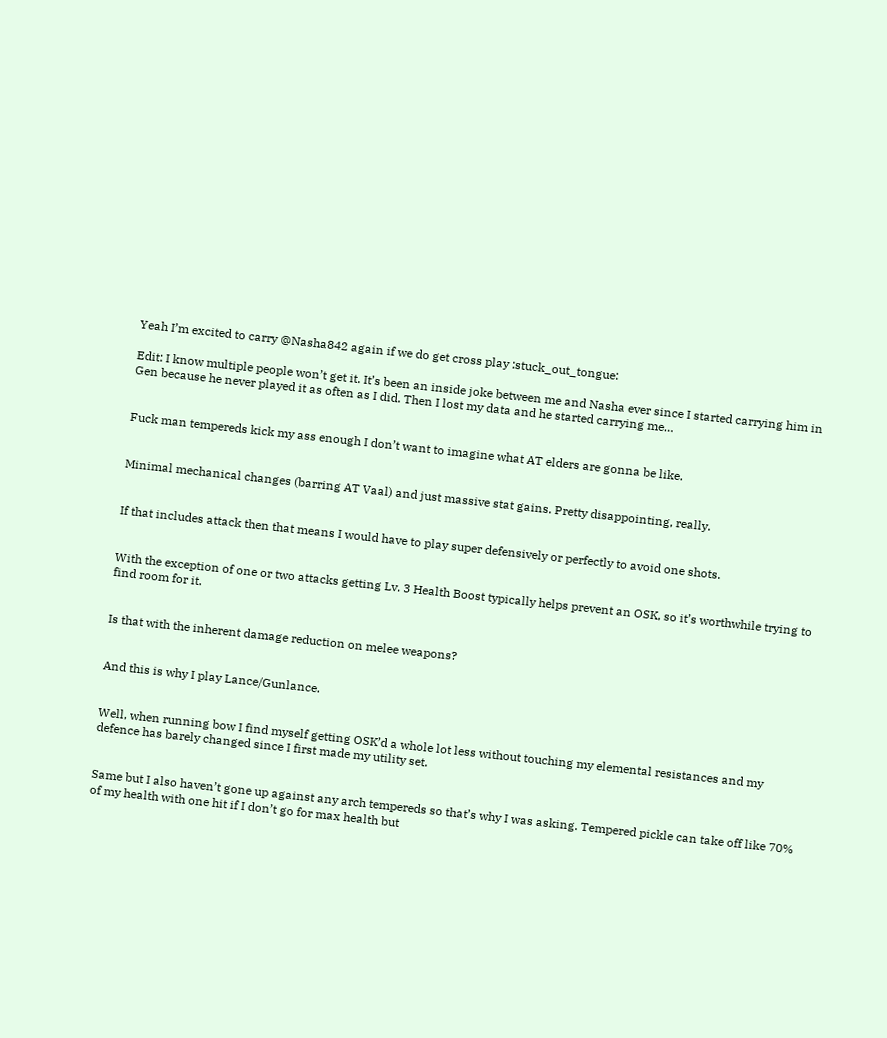Yeah I’m excited to carry @Nasha842 again if we do get cross play :stuck_out_tongue:

Edit: I know multiple people won’t get it. It’s been an inside joke between me and Nasha ever since I started carrying him in Gen because he never played it as often as I did. Then I lost my data and he started carrying me…


Fuck man tempereds kick my ass enough I don’t want to imagine what AT elders are gonna be like.


Minimal mechanical changes (barring AT Vaal) and just massive stat gains. Pretty disappointing, really.


If that includes attack then that means I would have to play super defensively or perfectly to avoid one shots.


With the exception of one or two attacks getting Lv. 3 Health Boost typically helps prevent an OSK, so it’s worthwhile trying to find room for it.


Is that with the inherent damage reduction on melee weapons?


And this is why I play Lance/Gunlance.


Well, when running bow I find myself getting OSK’d a whole lot less without touching my elemental resistances and my defence has barely changed since I first made my utility set.


Same but I also haven’t gone up against any arch tempereds so that’s why I was asking. Tempered pickle can take off like 70% of my health with one hit if I don’t go for max health but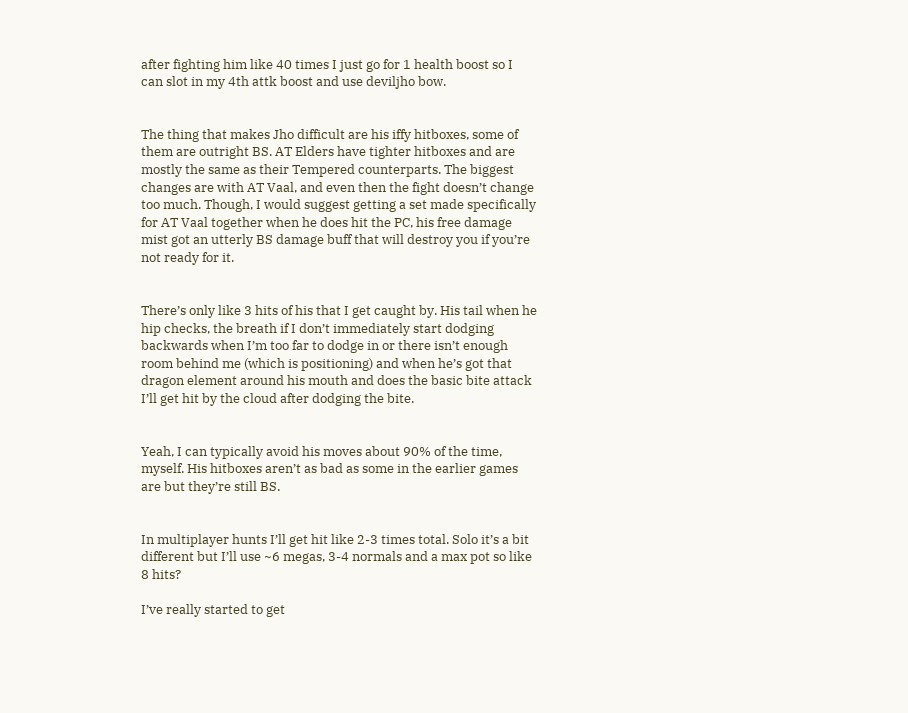after fighting him like 40 times I just go for 1 health boost so I can slot in my 4th attk boost and use deviljho bow.


The thing that makes Jho difficult are his iffy hitboxes, some of them are outright BS. AT Elders have tighter hitboxes and are mostly the same as their Tempered counterparts. The biggest changes are with AT Vaal, and even then the fight doesn’t change too much. Though, I would suggest getting a set made specifically for AT Vaal together when he does hit the PC, his free damage mist got an utterly BS damage buff that will destroy you if you’re not ready for it.


There’s only like 3 hits of his that I get caught by. His tail when he hip checks, the breath if I don’t immediately start dodging backwards when I’m too far to dodge in or there isn’t enough room behind me (which is positioning) and when he’s got that dragon element around his mouth and does the basic bite attack I’ll get hit by the cloud after dodging the bite.


Yeah, I can typically avoid his moves about 90% of the time, myself. His hitboxes aren’t as bad as some in the earlier games are but they’re still BS.


In multiplayer hunts I’ll get hit like 2-3 times total. Solo it’s a bit different but I’ll use ~6 megas, 3-4 normals and a max pot so like 8 hits?

I’ve really started to get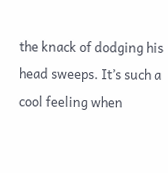the knack of dodging his head sweeps. It’s such a cool feeling when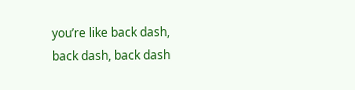you’re like back dash, back dash, back dash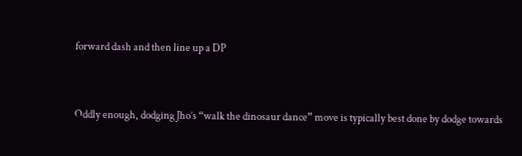forward dash and then line up a DP


Oddly enough, dodging Jho’s “walk the dinosaur dance” move is typically best done by dodge towards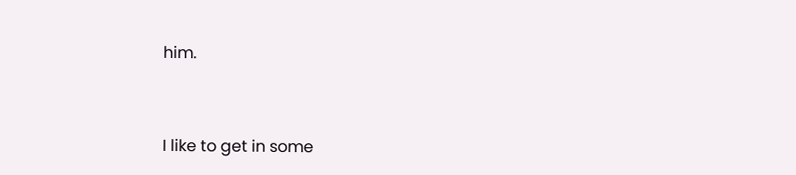him.


I like to get in some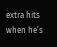extra hits when he’s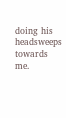doing his headsweeps towards me.